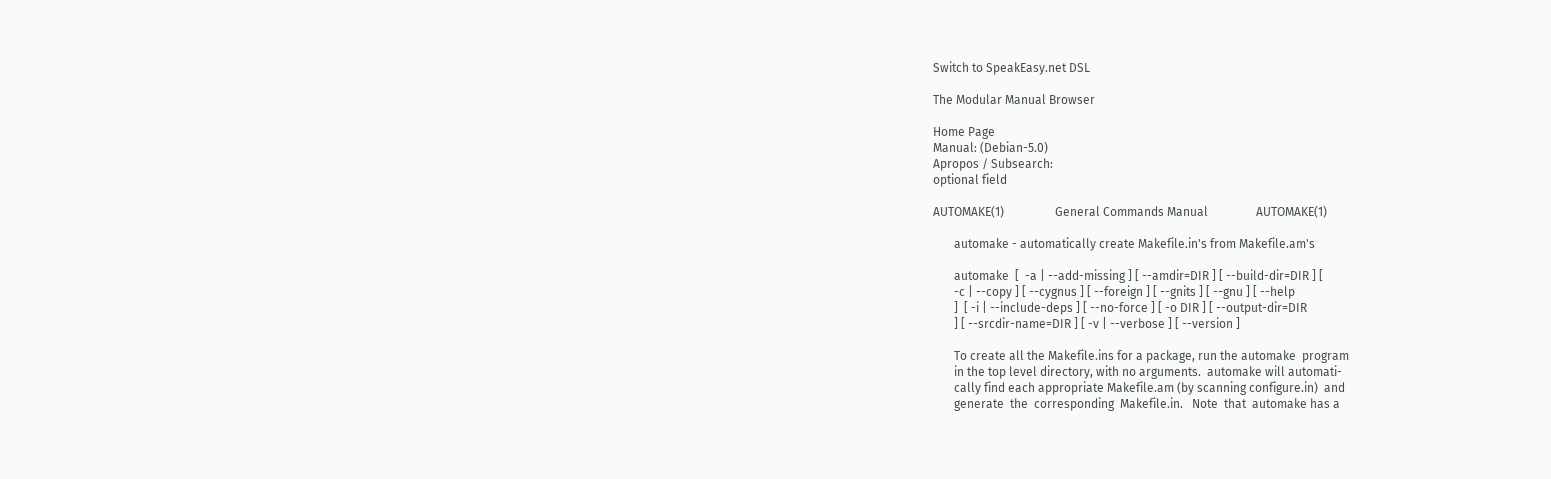Switch to SpeakEasy.net DSL

The Modular Manual Browser

Home Page
Manual: (Debian-5.0)
Apropos / Subsearch:
optional field

AUTOMAKE(1)                 General Commands Manual                AUTOMAKE(1)

       automake - automatically create Makefile.in's from Makefile.am's

       automake  [  -a | --add-missing ] [ --amdir=DIR ] [ --build-dir=DIR ] [
       -c | --copy ] [ --cygnus ] [ --foreign ] [ --gnits ] [ --gnu ] [ --help
       ]  [ -i | --include-deps ] [ --no-force ] [ -o DIR ] [ --output-dir=DIR
       ] [ --srcdir-name=DIR ] [ -v | --verbose ] [ --version ]

       To create all the Makefile.ins for a package, run the automake  program
       in the top level directory, with no arguments.  automake will automati-
       cally find each appropriate Makefile.am (by scanning configure.in)  and
       generate  the  corresponding  Makefile.in.   Note  that  automake has a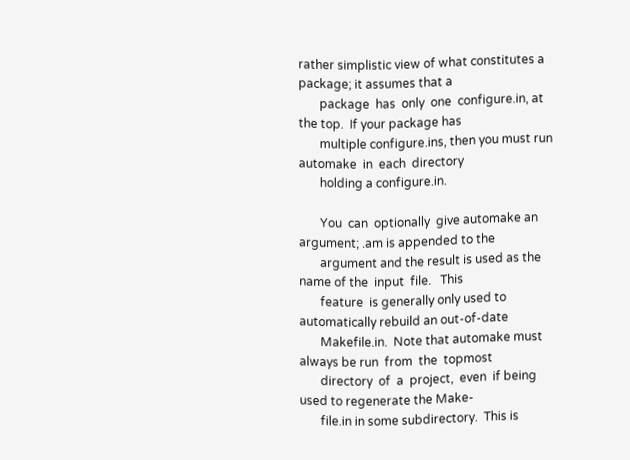rather simplistic view of what constitutes a package; it assumes that a
       package  has  only  one  configure.in, at the top.  If your package has
       multiple configure.ins, then you must run automake  in  each  directory
       holding a configure.in.

       You  can  optionally  give automake an argument; .am is appended to the
       argument and the result is used as the name of the  input  file.   This
       feature  is generally only used to automatically rebuild an out-of-date
       Makefile.in.  Note that automake must always be run  from  the  topmost
       directory  of  a  project,  even  if being used to regenerate the Make-
       file.in in some subdirectory.  This is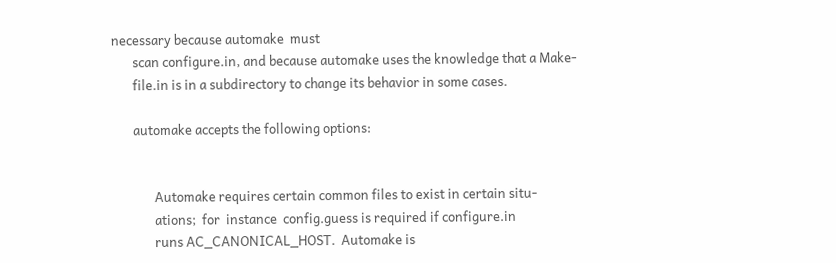necessary because automake  must
       scan configure.in, and because automake uses the knowledge that a Make-
       file.in is in a subdirectory to change its behavior in some cases.

       automake accepts the following options:


              Automake requires certain common files to exist in certain situ-
              ations;  for  instance  config.guess is required if configure.in
              runs AC_CANONICAL_HOST.  Automake is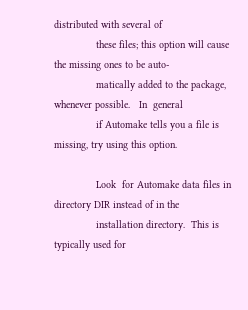distributed with several of
              these files; this option will cause the missing ones to be auto-
              matically added to the package, whenever possible.   In  general
              if Automake tells you a file is missing, try using this option.

              Look  for Automake data files in directory DIR instead of in the
              installation directory.  This is typically used for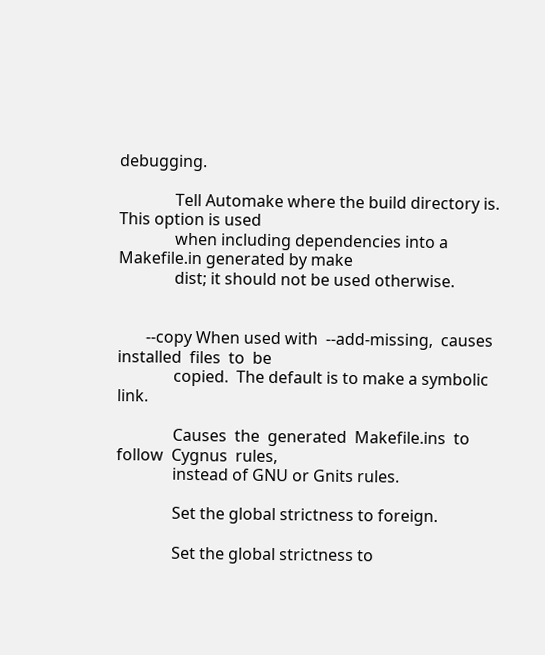debugging.

              Tell Automake where the build directory is.  This option is used
              when including dependencies into a Makefile.in generated by make
              dist; it should not be used otherwise.


       --copy When used with  --add-missing,  causes  installed  files  to  be
              copied.  The default is to make a symbolic link.

              Causes  the  generated  Makefile.ins  to  follow  Cygnus  rules,
              instead of GNU or Gnits rules.

              Set the global strictness to foreign.

              Set the global strictness to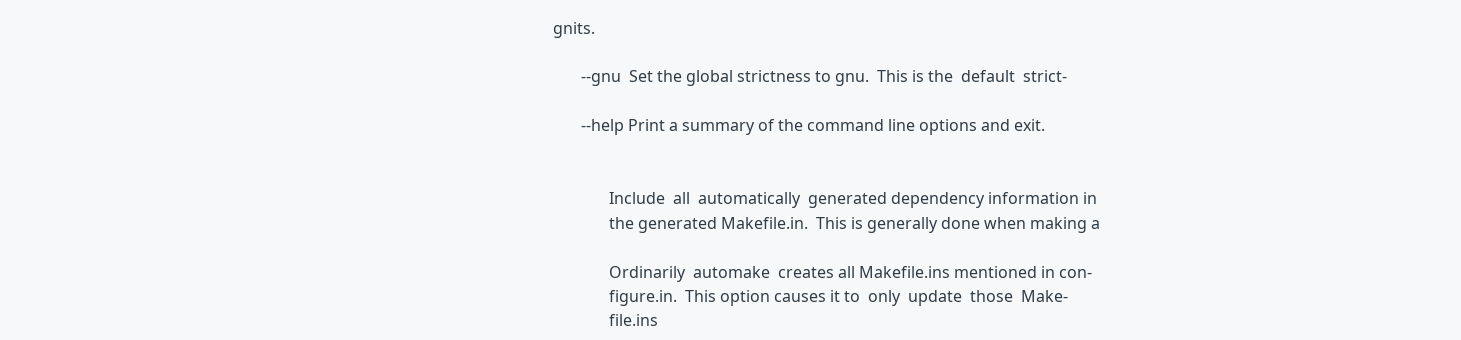gnits.

       --gnu  Set the global strictness to gnu.  This is the  default  strict-

       --help Print a summary of the command line options and exit.


              Include  all  automatically  generated dependency information in
              the generated Makefile.in.  This is generally done when making a

              Ordinarily  automake  creates all Makefile.ins mentioned in con-
              figure.in.  This option causes it to  only  update  those  Make-
              file.ins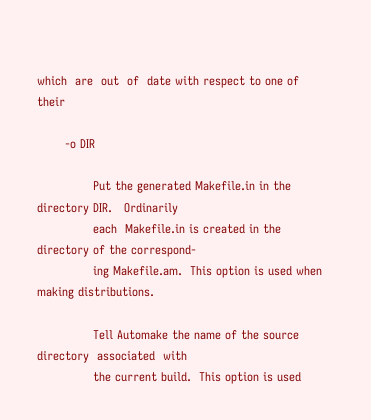which  are  out  of  date with respect to one of their

       -o DIR

              Put the generated Makefile.in in the directory DIR.   Ordinarily
              each  Makefile.in is created in the directory of the correspond-
              ing Makefile.am.  This option is used when making distributions.

              Tell Automake the name of the source directory  associated  with
              the current build.  This option is used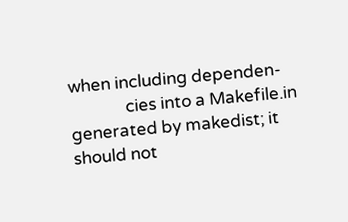when including dependen-
              cies into a Makefile.in generated by makedist; it should not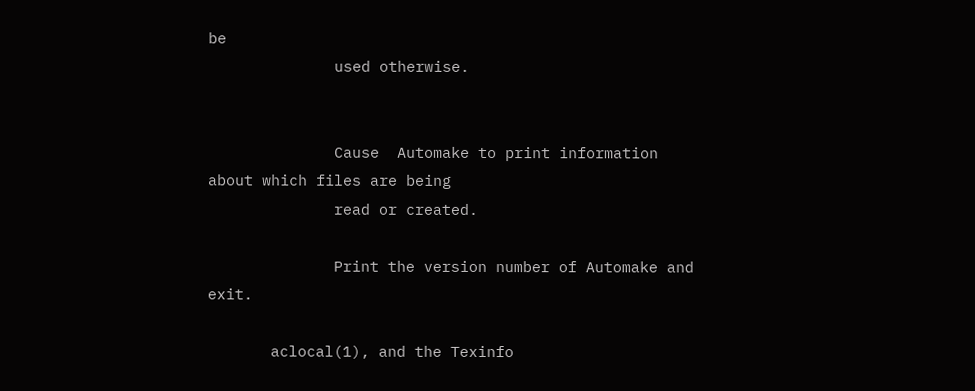be
              used otherwise.


              Cause  Automake to print information about which files are being
              read or created.

              Print the version number of Automake and exit.

       aclocal(1), and the Texinfo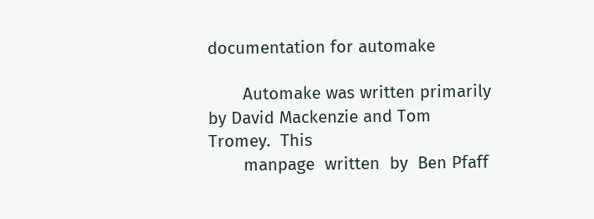documentation for automake

       Automake was written primarily by David Mackenzie and Tom Tromey.  This
       manpage  written  by  Ben Pfaff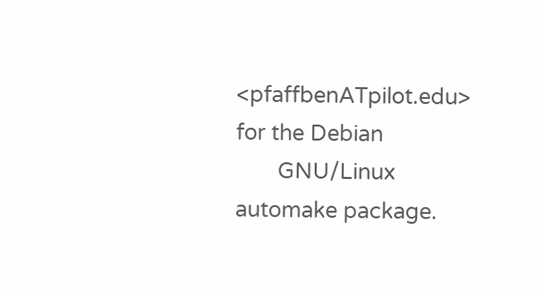<pfaffbenATpilot.edu> for the Debian
       GNU/Linux automake package.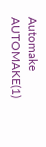Automake                        AUTOMAKE(1)